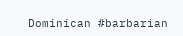Dominican #barbarian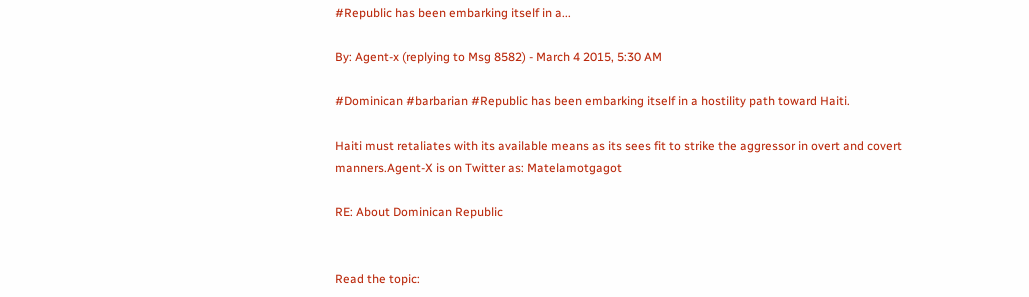#Republic has been embarking itself in a...

By: Agent-x (replying to Msg 8582) - March 4 2015, 5:30 AM

#Dominican #barbarian #Republic has been embarking itself in a hostility path toward Haiti.

Haiti must retaliates with its available means as its sees fit to strike the aggressor in overt and covert manners.Agent-X is on Twitter as: Matelamotgagot

RE: About Dominican Republic


Read the topic: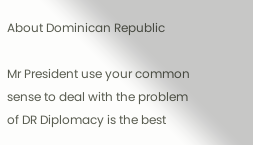About Dominican Republic

Mr President use your common sense to deal with the problem of DR Diplomacy is the best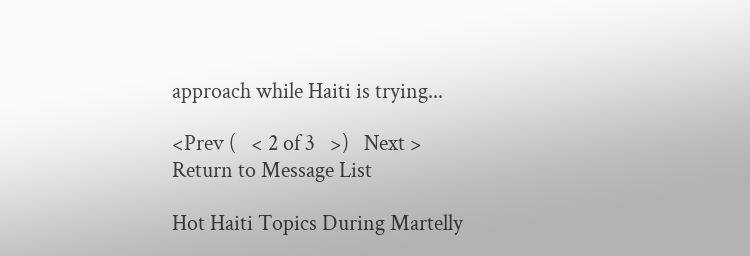approach while Haiti is trying...

<Prev (   < 2 of 3   >)   Next >
Return to Message List

Hot Haiti Topics During Martelly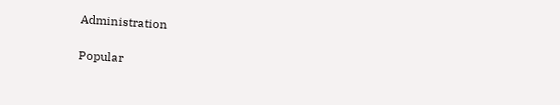Administration

Popular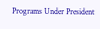Programs Under President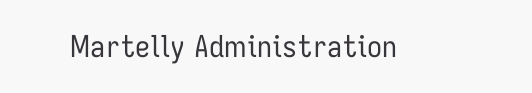Martelly Administration